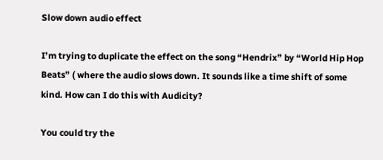Slow down audio effect

I’m trying to duplicate the effect on the song “Hendrix” by “World Hip Hop Beats” ( where the audio slows down. It sounds like a time shift of some kind. How can I do this with Audicity?

You could try the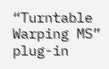“Turntable Warping MS” plug-in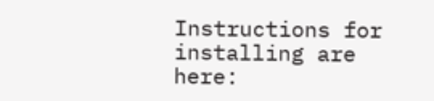Instructions for installing are here: